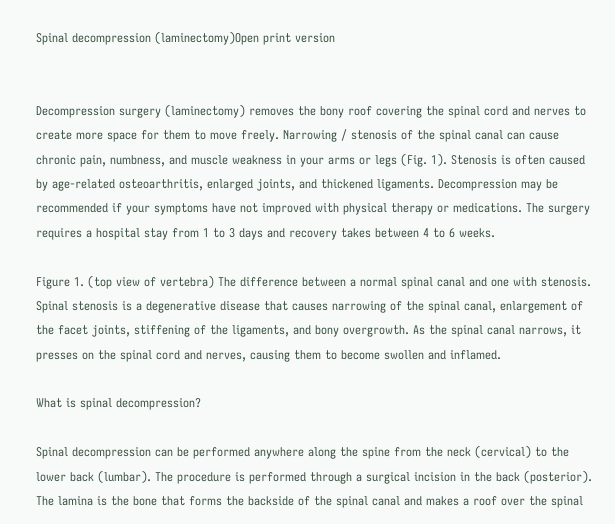Spinal decompression (laminectomy)Open print version


Decompression surgery (laminectomy) removes the bony roof covering the spinal cord and nerves to create more space for them to move freely. Narrowing / stenosis of the spinal canal can cause chronic pain, numbness, and muscle weakness in your arms or legs (Fig. 1). Stenosis is often caused by age-related osteoarthritis, enlarged joints, and thickened ligaments. Decompression may be recommended if your symptoms have not improved with physical therapy or medications. The surgery requires a hospital stay from 1 to 3 days and recovery takes between 4 to 6 weeks.

Figure 1. (top view of vertebra) The difference between a normal spinal canal and one with stenosis. Spinal stenosis is a degenerative disease that causes narrowing of the spinal canal, enlargement of the facet joints, stiffening of the ligaments, and bony overgrowth. As the spinal canal narrows, it presses on the spinal cord and nerves, causing them to become swollen and inflamed.

What is spinal decompression?

Spinal decompression can be performed anywhere along the spine from the neck (cervical) to the lower back (lumbar). The procedure is performed through a surgical incision in the back (posterior). The lamina is the bone that forms the backside of the spinal canal and makes a roof over the spinal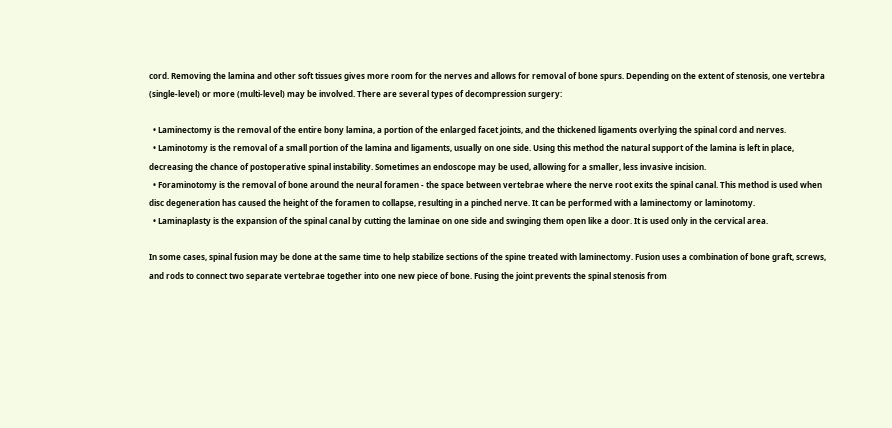cord. Removing the lamina and other soft tissues gives more room for the nerves and allows for removal of bone spurs. Depending on the extent of stenosis, one vertebra (single-level) or more (multi-level) may be involved. There are several types of decompression surgery:

  • Laminectomy is the removal of the entire bony lamina, a portion of the enlarged facet joints, and the thickened ligaments overlying the spinal cord and nerves.
  • Laminotomy is the removal of a small portion of the lamina and ligaments, usually on one side. Using this method the natural support of the lamina is left in place, decreasing the chance of postoperative spinal instability. Sometimes an endoscope may be used, allowing for a smaller, less invasive incision.
  • Foraminotomy is the removal of bone around the neural foramen - the space between vertebrae where the nerve root exits the spinal canal. This method is used when disc degeneration has caused the height of the foramen to collapse, resulting in a pinched nerve. It can be performed with a laminectomy or laminotomy.
  • Laminaplasty is the expansion of the spinal canal by cutting the laminae on one side and swinging them open like a door. It is used only in the cervical area.

In some cases, spinal fusion may be done at the same time to help stabilize sections of the spine treated with laminectomy. Fusion uses a combination of bone graft, screws, and rods to connect two separate vertebrae together into one new piece of bone. Fusing the joint prevents the spinal stenosis from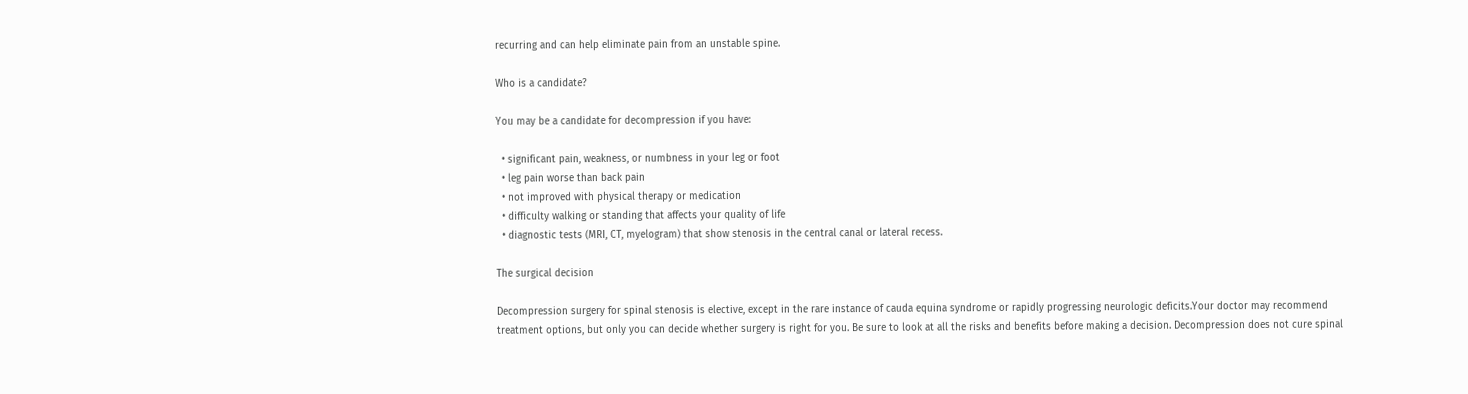recurring and can help eliminate pain from an unstable spine.

Who is a candidate?

You may be a candidate for decompression if you have:

  • significant pain, weakness, or numbness in your leg or foot
  • leg pain worse than back pain
  • not improved with physical therapy or medication
  • difficulty walking or standing that affects your quality of life
  • diagnostic tests (MRI, CT, myelogram) that show stenosis in the central canal or lateral recess.

The surgical decision

Decompression surgery for spinal stenosis is elective, except in the rare instance of cauda equina syndrome or rapidly progressing neurologic deficits.Your doctor may recommend treatment options, but only you can decide whether surgery is right for you. Be sure to look at all the risks and benefits before making a decision. Decompression does not cure spinal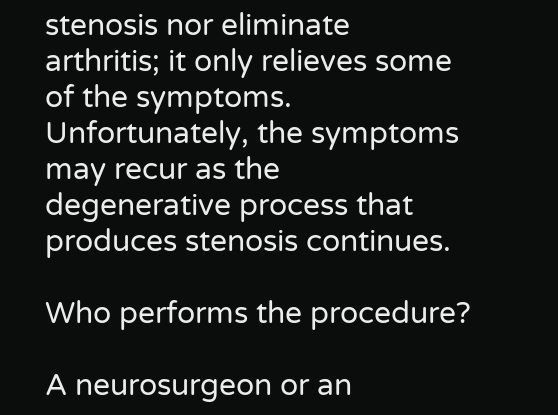stenosis nor eliminate arthritis; it only relieves some of the symptoms. Unfortunately, the symptoms may recur as the degenerative process that produces stenosis continues.

Who performs the procedure?

A neurosurgeon or an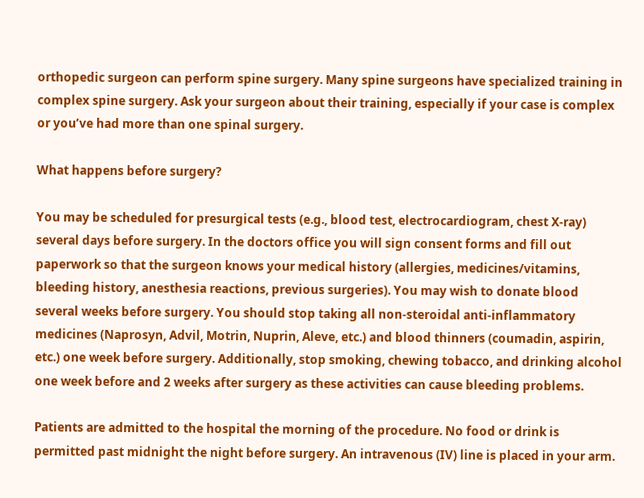orthopedic surgeon can perform spine surgery. Many spine surgeons have specialized training in complex spine surgery. Ask your surgeon about their training, especially if your case is complex or you’ve had more than one spinal surgery.

What happens before surgery?

You may be scheduled for presurgical tests (e.g., blood test, electrocardiogram, chest X-ray) several days before surgery. In the doctors office you will sign consent forms and fill out paperwork so that the surgeon knows your medical history (allergies, medicines/vitamins, bleeding history, anesthesia reactions, previous surgeries). You may wish to donate blood several weeks before surgery. You should stop taking all non-steroidal anti-inflammatory medicines (Naprosyn, Advil, Motrin, Nuprin, Aleve, etc.) and blood thinners (coumadin, aspirin, etc.) one week before surgery. Additionally, stop smoking, chewing tobacco, and drinking alcohol one week before and 2 weeks after surgery as these activities can cause bleeding problems.

Patients are admitted to the hospital the morning of the procedure. No food or drink is permitted past midnight the night before surgery. An intravenous (IV) line is placed in your arm.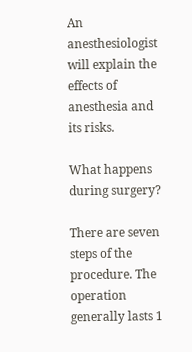An anesthesiologist will explain the effects of anesthesia and its risks.

What happens during surgery?

There are seven steps of the procedure. The operation generally lasts 1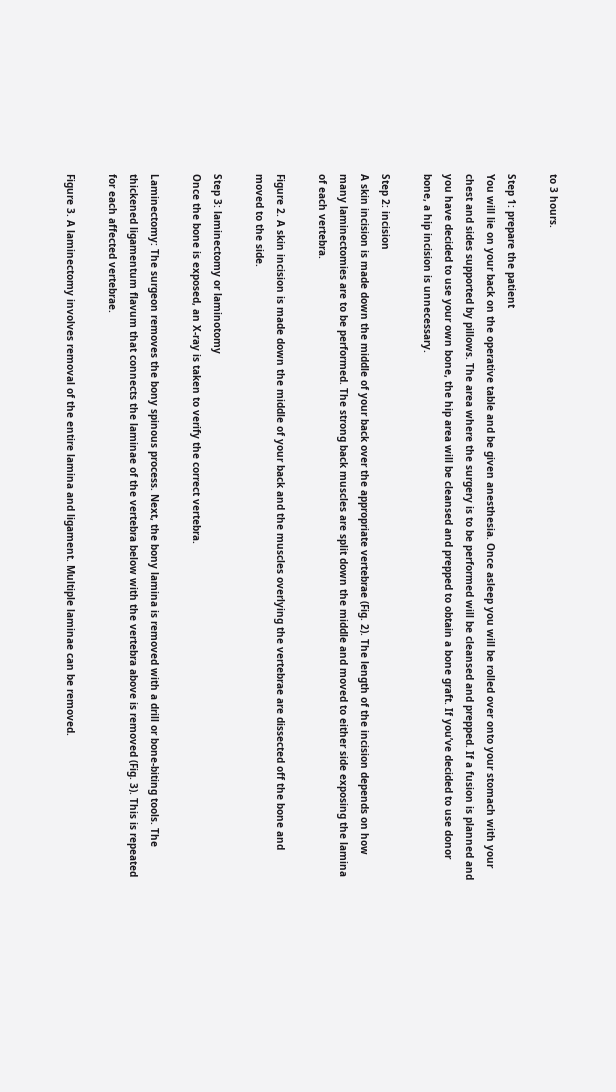to 3 hours.

Step 1: prepare the patient
You will lie on your back on the operative table and be given anesthesia. Once asleep you will be rolled over onto your stomach with your chest and sides supported by pillows. The area where the surgery is to be performed will be cleansed and prepped. If a fusion is planned and you have decided to use your own bone, the hip area will be cleansed and prepped to obtain a bone graft. If you’ve decided to use donor bone, a hip incision is unnecessary.

Step 2: incision
A skin incision is made down the middle of your back over the appropriate vertebrae (Fig. 2). The length of the incision depends on how many laminectomies are to be performed. The strong back muscles are split down the middle and moved to either side exposing the lamina of each vertebra.

Figure 2. A skin incision is made down the middle of your back and the muscles overlying the vertebrae are dissected off the bone and moved to the side.

Step 3: laminectomy or laminotomy
Once the bone is exposed, an X-ray is taken to verify the correct vertebra.

Laminectomy: The surgeon removes the bony spinous process. Next, the bony lamina is removed with a drill or bone-biting tools. The thickened ligamentum flavum that connects the laminae of the vertebra below with the vertebra above is removed (Fig. 3). This is repeated for each affected vertebrae.

Figure 3. A laminectomy involves removal of the entire lamina and ligament. Multiple laminae can be removed.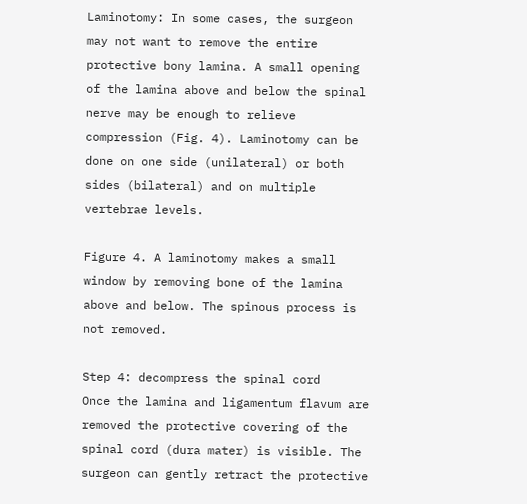Laminotomy: In some cases, the surgeon may not want to remove the entire protective bony lamina. A small opening of the lamina above and below the spinal nerve may be enough to relieve compression (Fig. 4). Laminotomy can be done on one side (unilateral) or both sides (bilateral) and on multiple vertebrae levels.

Figure 4. A laminotomy makes a small window by removing bone of the lamina above and below. The spinous process is not removed.

Step 4: decompress the spinal cord
Once the lamina and ligamentum flavum are removed the protective covering of the spinal cord (dura mater) is visible. The surgeon can gently retract the protective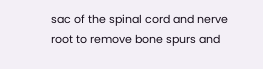sac of the spinal cord and nerve root to remove bone spurs and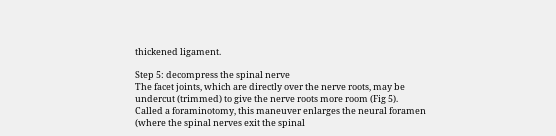thickened ligament.

Step 5: decompress the spinal nerve
The facet joints, which are directly over the nerve roots, may be undercut (trimmed) to give the nerve roots more room (Fig 5). Called a foraminotomy, this maneuver enlarges the neural foramen (where the spinal nerves exit the spinal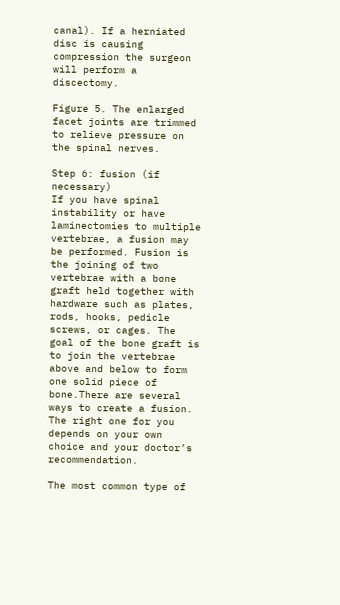canal). If a herniated disc is causing compression the surgeon will perform a discectomy.

Figure 5. The enlarged facet joints are trimmed to relieve pressure on the spinal nerves.

Step 6: fusion (if necessary)
If you have spinal instability or have laminectomies to multiple vertebrae, a fusion may be performed. Fusion is the joining of two vertebrae with a bone graft held together with hardware such as plates, rods, hooks, pedicle screws, or cages. The goal of the bone graft is to join the vertebrae above and below to form one solid piece of bone.There are several ways to create a fusion. The right one for you depends on your own choice and your doctor’s recommendation.

The most common type of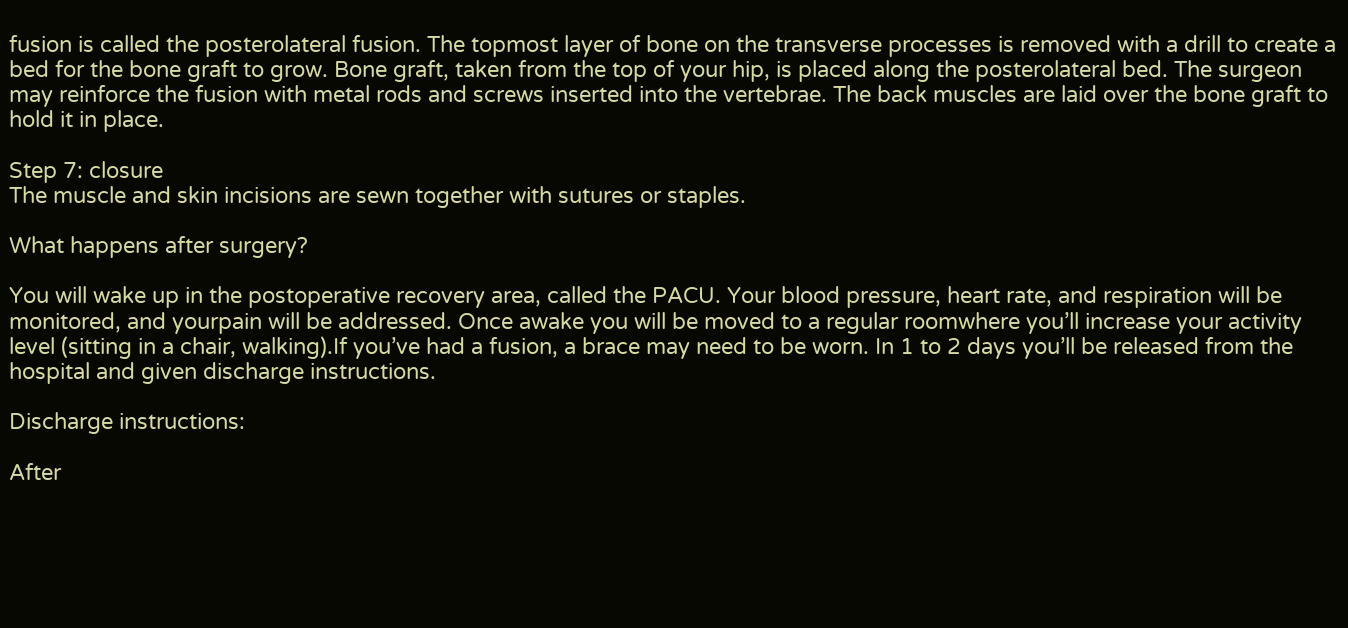fusion is called the posterolateral fusion. The topmost layer of bone on the transverse processes is removed with a drill to create a bed for the bone graft to grow. Bone graft, taken from the top of your hip, is placed along the posterolateral bed. The surgeon may reinforce the fusion with metal rods and screws inserted into the vertebrae. The back muscles are laid over the bone graft to hold it in place.

Step 7: closure
The muscle and skin incisions are sewn together with sutures or staples.

What happens after surgery?

You will wake up in the postoperative recovery area, called the PACU. Your blood pressure, heart rate, and respiration will be monitored, and yourpain will be addressed. Once awake you will be moved to a regular roomwhere you’ll increase your activity level (sitting in a chair, walking).If you’ve had a fusion, a brace may need to be worn. In 1 to 2 days you’ll be released from the hospital and given discharge instructions.

Discharge instructions:

After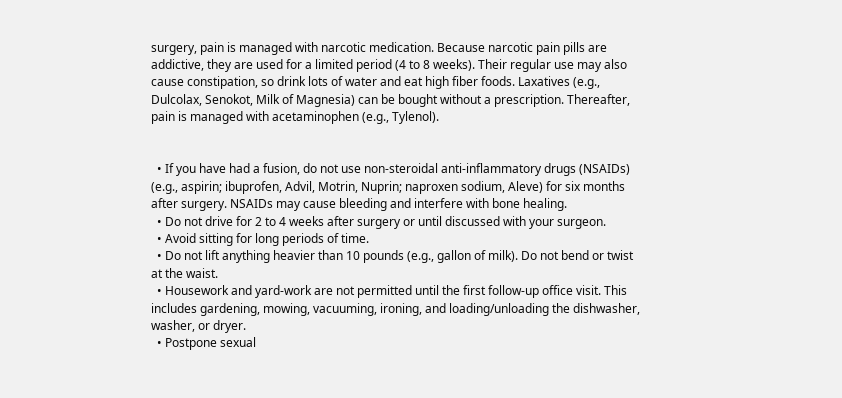surgery, pain is managed with narcotic medication. Because narcotic pain pills are addictive, they are used for a limited period (4 to 8 weeks). Their regular use may also cause constipation, so drink lots of water and eat high fiber foods. Laxatives (e.g., Dulcolax, Senokot, Milk of Magnesia) can be bought without a prescription. Thereafter, pain is managed with acetaminophen (e.g., Tylenol).


  • If you have had a fusion, do not use non-steroidal anti-inflammatory drugs (NSAIDs) (e.g., aspirin; ibuprofen, Advil, Motrin, Nuprin; naproxen sodium, Aleve) for six months after surgery. NSAIDs may cause bleeding and interfere with bone healing.
  • Do not drive for 2 to 4 weeks after surgery or until discussed with your surgeon.
  • Avoid sitting for long periods of time.
  • Do not lift anything heavier than 10 pounds (e.g., gallon of milk). Do not bend or twist at the waist.
  • Housework and yard-work are not permitted until the first follow-up office visit. This includes gardening, mowing, vacuuming, ironing, and loading/unloading the dishwasher, washer, or dryer.
  • Postpone sexual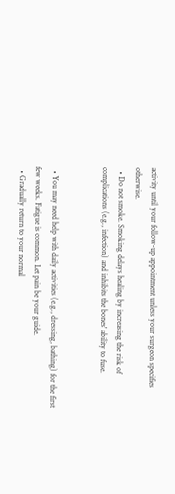activity until your follow-up appointment unless your surgeon specifies otherwise.
  • Do not smoke. Smoking delays healing by increasing the risk of complications (e.g., infection) and inhibits the bones' ability to fuse.


  • You may need help with daily activities (e.g., dressing, bathing) for the first few weeks. Fatigue is common. Let pain be your guide.
  • Gradually return to your normal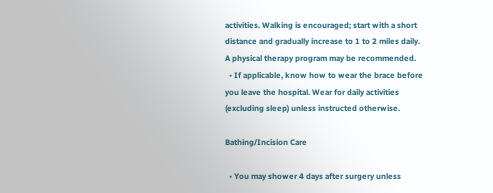activities. Walking is encouraged; start with a short distance and gradually increase to 1 to 2 miles daily. A physical therapy program may be recommended.
  • If applicable, know how to wear the brace before you leave the hospital. Wear for daily activities (excluding sleep) unless instructed otherwise.

Bathing/Incision Care

  • You may shower 4 days after surgery unless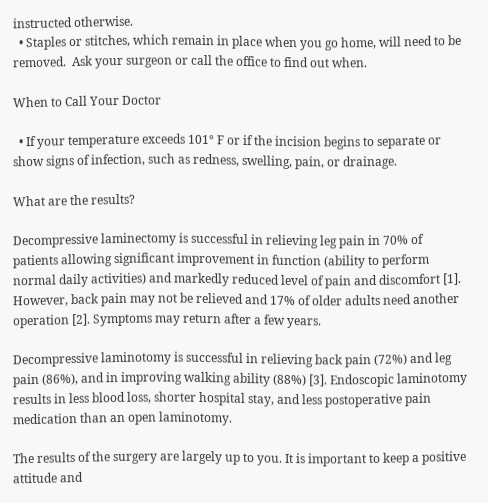instructed otherwise.
  • Staples or stitches, which remain in place when you go home, will need to be removed.  Ask your surgeon or call the office to find out when.

When to Call Your Doctor

  • If your temperature exceeds 101° F or if the incision begins to separate or show signs of infection, such as redness, swelling, pain, or drainage.

What are the results?

Decompressive laminectomy is successful in relieving leg pain in 70% of patients allowing significant improvement in function (ability to perform normal daily activities) and markedly reduced level of pain and discomfort [1]. However, back pain may not be relieved and 17% of older adults need another operation [2]. Symptoms may return after a few years.

Decompressive laminotomy is successful in relieving back pain (72%) and leg pain (86%), and in improving walking ability (88%) [3]. Endoscopic laminotomy results in less blood loss, shorter hospital stay, and less postoperative pain medication than an open laminotomy.

The results of the surgery are largely up to you. It is important to keep a positive attitude and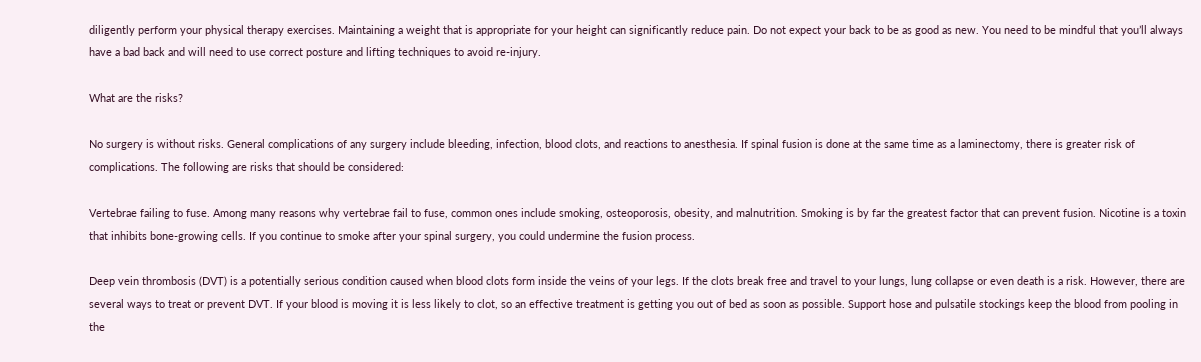diligently perform your physical therapy exercises. Maintaining a weight that is appropriate for your height can significantly reduce pain. Do not expect your back to be as good as new. You need to be mindful that you’ll always have a bad back and will need to use correct posture and lifting techniques to avoid re-injury.

What are the risks?

No surgery is without risks. General complications of any surgery include bleeding, infection, blood clots, and reactions to anesthesia. If spinal fusion is done at the same time as a laminectomy, there is greater risk of complications. The following are risks that should be considered:

Vertebrae failing to fuse. Among many reasons why vertebrae fail to fuse, common ones include smoking, osteoporosis, obesity, and malnutrition. Smoking is by far the greatest factor that can prevent fusion. Nicotine is a toxin that inhibits bone-growing cells. If you continue to smoke after your spinal surgery, you could undermine the fusion process.

Deep vein thrombosis (DVT) is a potentially serious condition caused when blood clots form inside the veins of your legs. If the clots break free and travel to your lungs, lung collapse or even death is a risk. However, there are several ways to treat or prevent DVT. If your blood is moving it is less likely to clot, so an effective treatment is getting you out of bed as soon as possible. Support hose and pulsatile stockings keep the blood from pooling in the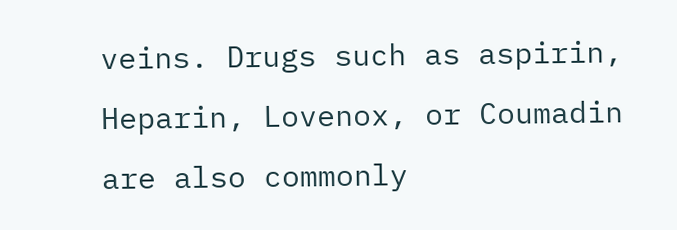veins. Drugs such as aspirin, Heparin, Lovenox, or Coumadin are also commonly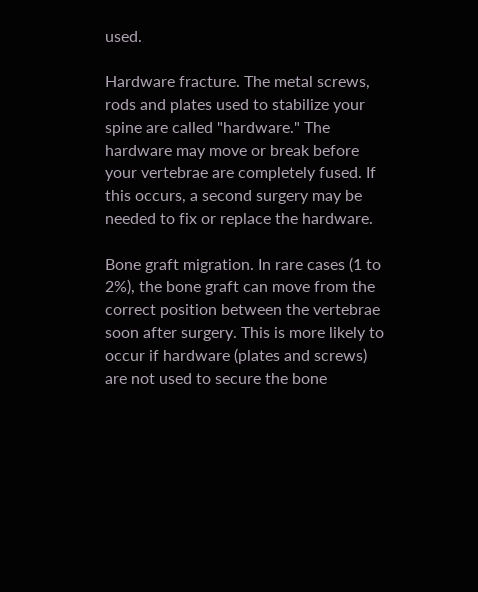used.

Hardware fracture. The metal screws, rods and plates used to stabilize your spine are called "hardware." The hardware may move or break before your vertebrae are completely fused. If this occurs, a second surgery may be needed to fix or replace the hardware.

Bone graft migration. In rare cases (1 to 2%), the bone graft can move from the correct position between the vertebrae soon after surgery. This is more likely to occur if hardware (plates and screws) are not used to secure the bone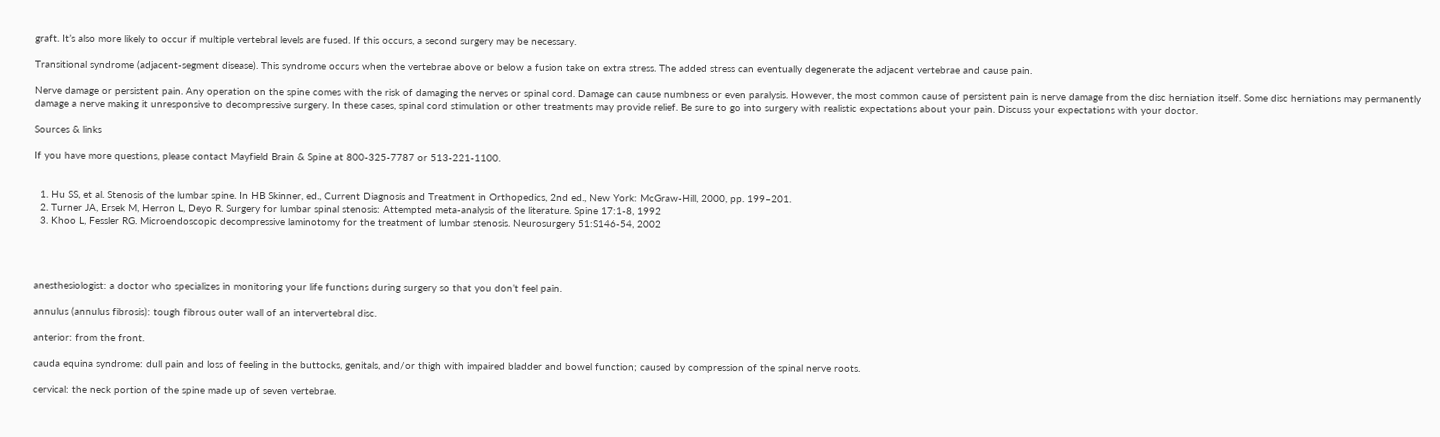graft. It’s also more likely to occur if multiple vertebral levels are fused. If this occurs, a second surgery may be necessary.

Transitional syndrome (adjacent-segment disease). This syndrome occurs when the vertebrae above or below a fusion take on extra stress. The added stress can eventually degenerate the adjacent vertebrae and cause pain.

Nerve damage or persistent pain. Any operation on the spine comes with the risk of damaging the nerves or spinal cord. Damage can cause numbness or even paralysis. However, the most common cause of persistent pain is nerve damage from the disc herniation itself. Some disc herniations may permanently damage a nerve making it unresponsive to decompressive surgery. In these cases, spinal cord stimulation or other treatments may provide relief. Be sure to go into surgery with realistic expectations about your pain. Discuss your expectations with your doctor.

Sources & links

If you have more questions, please contact Mayfield Brain & Spine at 800-325-7787 or 513-221-1100.


  1. Hu SS, et al. Stenosis of the lumbar spine. In HB Skinner, ed., Current Diagnosis and Treatment in Orthopedics, 2nd ed., New York: McGraw-Hill, 2000, pp. 199–201.
  2. Turner JA, Ersek M, Herron L, Deyo R. Surgery for lumbar spinal stenosis: Attempted meta-analysis of the literature. Spine 17:1-8, 1992
  3. Khoo L, Fessler RG. Microendoscopic decompressive laminotomy for the treatment of lumbar stenosis. Neurosurgery 51:S146-54, 2002




anesthesiologist: a doctor who specializes in monitoring your life functions during surgery so that you don’t feel pain.

annulus (annulus fibrosis): tough fibrous outer wall of an intervertebral disc.

anterior: from the front.

cauda equina syndrome: dull pain and loss of feeling in the buttocks, genitals, and/or thigh with impaired bladder and bowel function; caused by compression of the spinal nerve roots.

cervical: the neck portion of the spine made up of seven vertebrae.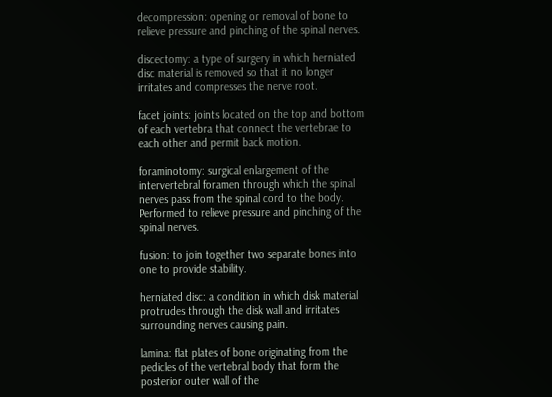decompression: opening or removal of bone to relieve pressure and pinching of the spinal nerves.

discectomy: a type of surgery in which herniated disc material is removed so that it no longer irritates and compresses the nerve root.

facet joints: joints located on the top and bottom of each vertebra that connect the vertebrae to each other and permit back motion.

foraminotomy: surgical enlargement of the intervertebral foramen through which the spinal nerves pass from the spinal cord to the body. Performed to relieve pressure and pinching of the spinal nerves.

fusion: to join together two separate bones into one to provide stability.

herniated disc: a condition in which disk material protrudes through the disk wall and irritates surrounding nerves causing pain.

lamina: flat plates of bone originating from the pedicles of the vertebral body that form the posterior outer wall of the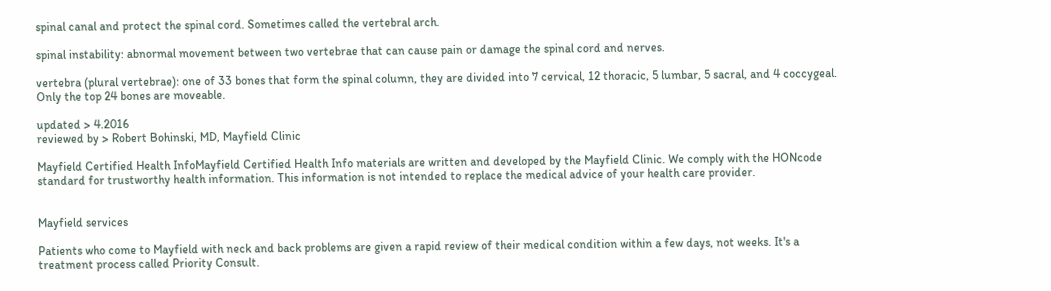spinal canal and protect the spinal cord. Sometimes called the vertebral arch.

spinal instability: abnormal movement between two vertebrae that can cause pain or damage the spinal cord and nerves.

vertebra (plural vertebrae): one of 33 bones that form the spinal column, they are divided into 7 cervical, 12 thoracic, 5 lumbar, 5 sacral, and 4 coccygeal. Only the top 24 bones are moveable.

updated > 4.2016
reviewed by > Robert Bohinski, MD, Mayfield Clinic

Mayfield Certified Health InfoMayfield Certified Health Info materials are written and developed by the Mayfield Clinic. We comply with the HONcode standard for trustworthy health information. This information is not intended to replace the medical advice of your health care provider.


Mayfield services

Patients who come to Mayfield with neck and back problems are given a rapid review of their medical condition within a few days, not weeks. It's a treatment process called Priority Consult.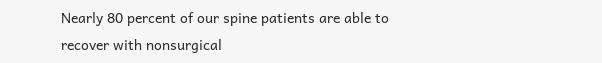Nearly 80 percent of our spine patients are able to recover with nonsurgical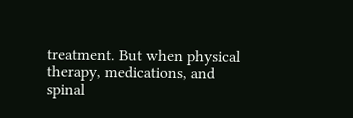treatment. But when physical therapy, medications, and spinal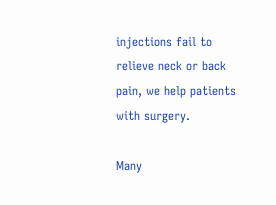injections fail to relieve neck or back pain, we help patients with surgery.

Many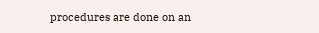procedures are done on an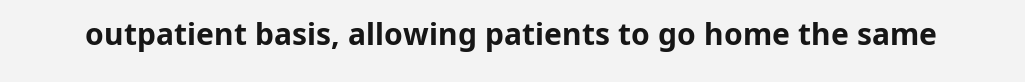outpatient basis, allowing patients to go home the same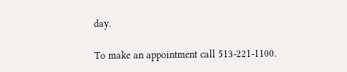day.

To make an appointment call 513-221-1100.